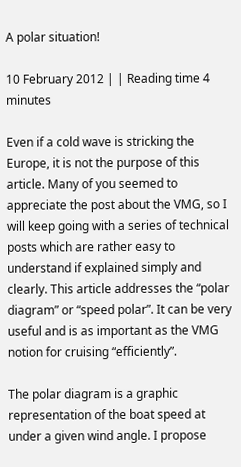A polar situation!

10 February 2012 | | Reading time 4 minutes

Even if a cold wave is stricking the Europe, it is not the purpose of this article. Many of you seemed to appreciate the post about the VMG, so I will keep going with a series of technical posts which are rather easy to understand if explained simply and clearly. This article addresses the “polar diagram” or “speed polar”. It can be very useful and is as important as the VMG notion for cruising “efficiently”.

The polar diagram is a graphic representation of the boat speed at under a given wind angle. I propose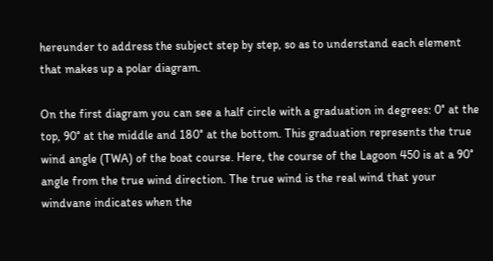hereunder to address the subject step by step, so as to understand each element that makes up a polar diagram.

On the first diagram you can see a half circle with a graduation in degrees: 0° at the top, 90° at the middle and 180° at the bottom. This graduation represents the true wind angle (TWA) of the boat course. Here, the course of the Lagoon 450 is at a 90° angle from the true wind direction. The true wind is the real wind that your windvane indicates when the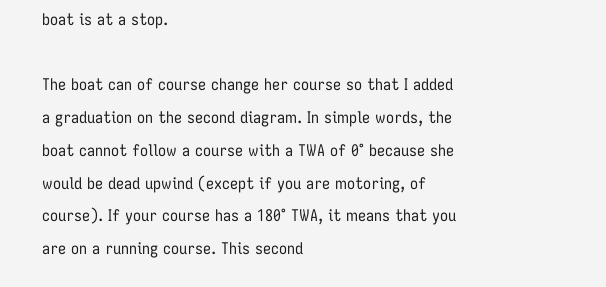boat is at a stop.

The boat can of course change her course so that I added a graduation on the second diagram. In simple words, the boat cannot follow a course with a TWA of 0° because she would be dead upwind (except if you are motoring, of course). If your course has a 180° TWA, it means that you are on a running course. This second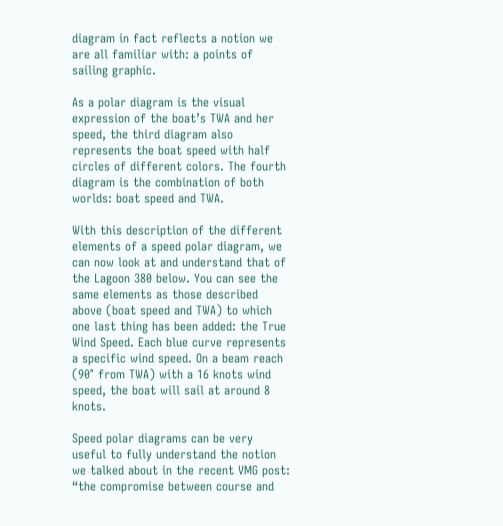diagram in fact reflects a notion we are all familiar with: a points of sailing graphic.

As a polar diagram is the visual expression of the boat’s TWA and her speed, the third diagram also represents the boat speed with half circles of different colors. The fourth diagram is the combination of both worlds: boat speed and TWA.

With this description of the different elements of a speed polar diagram, we can now look at and understand that of the Lagoon 380 below. You can see the same elements as those described above (boat speed and TWA) to which one last thing has been added: the True Wind Speed. Each blue curve represents a specific wind speed. On a beam reach (90° from TWA) with a 16 knots wind speed, the boat will sail at around 8 knots.

Speed polar diagrams can be very useful to fully understand the notion we talked about in the recent VMG post: “the compromise between course and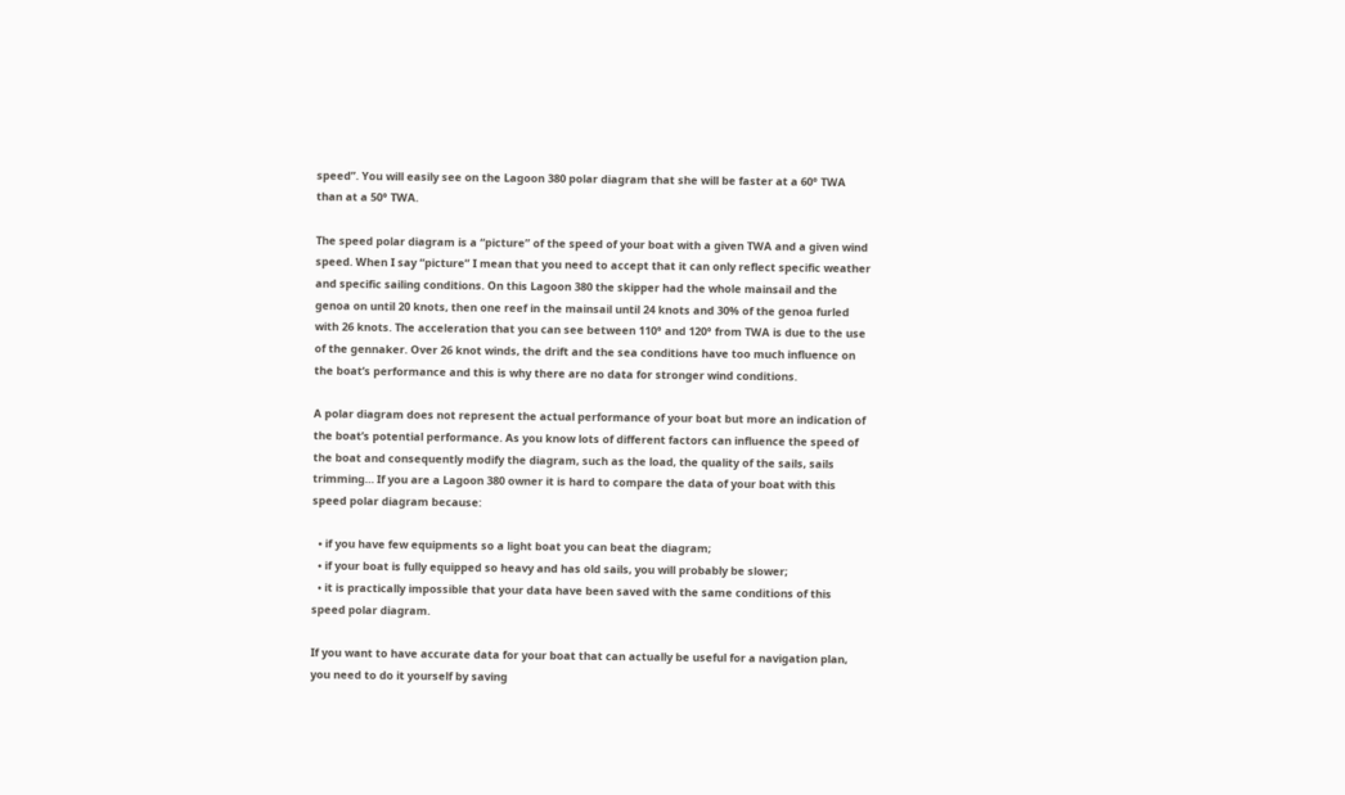speed”. You will easily see on the Lagoon 380 polar diagram that she will be faster at a 60° TWA than at a 50° TWA.

The speed polar diagram is a “picture” of the speed of your boat with a given TWA and a given wind speed. When I say “picture” I mean that you need to accept that it can only reflect specific weather and specific sailing conditions. On this Lagoon 380 the skipper had the whole mainsail and the genoa on until 20 knots, then one reef in the mainsail until 24 knots and 30% of the genoa furled with 26 knots. The acceleration that you can see between 110° and 120° from TWA is due to the use of the gennaker. Over 26 knot winds, the drift and the sea conditions have too much influence on the boat’s performance and this is why there are no data for stronger wind conditions.

A polar diagram does not represent the actual performance of your boat but more an indication of the boat’s potential performance. As you know lots of different factors can influence the speed of the boat and consequently modify the diagram, such as the load, the quality of the sails, sails trimming… If you are a Lagoon 380 owner it is hard to compare the data of your boat with this speed polar diagram because:

  • if you have few equipments so a light boat you can beat the diagram;
  • if your boat is fully equipped so heavy and has old sails, you will probably be slower;
  • it is practically impossible that your data have been saved with the same conditions of this speed polar diagram.

If you want to have accurate data for your boat that can actually be useful for a navigation plan, you need to do it yourself by saving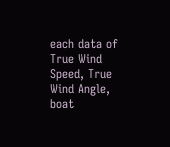each data of True Wind Speed, True Wind Angle, boat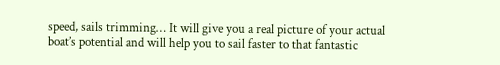speed, sails trimming… It will give you a real picture of your actual boat’s potential and will help you to sail faster to that fantastic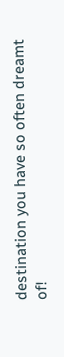destination you have so often dreamt of!